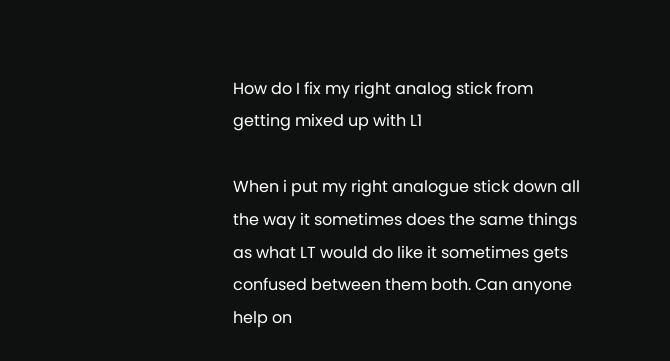How do I fix my right analog stick from getting mixed up with L1

When i put my right analogue stick down all the way it sometimes does the same things as what LT would do like it sometimes gets confused between them both. Can anyone help on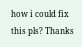how i could fix this pls? Thanks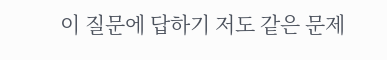이 질문에 답하기 저도 같은 문제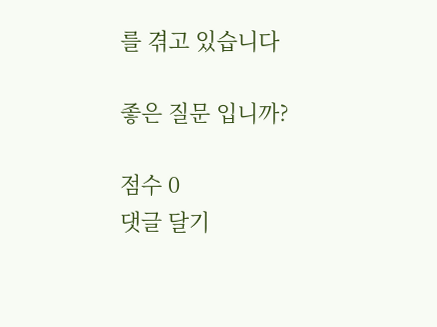를 겪고 있습니다

좋은 질문 입니까?

점수 0
댓글 달기